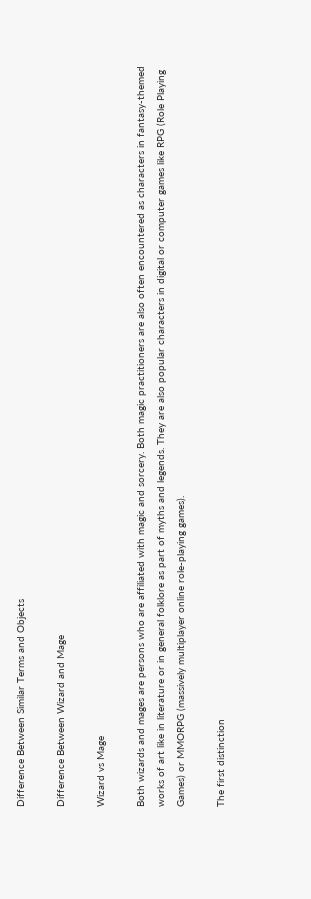Difference Between Similar Terms and Objects

Difference Between Wizard and Mage

Wizard vs Mage

Both wizards and mages are persons who are affiliated with magic and sorcery. Both magic practitioners are also often encountered as characters in fantasy-themed works of art like in literature or in general folklore as part of myths and legends. They are also popular characters in digital or computer games like RPG (Role Playing Games) or MMORPG (massively multiplayer online role-playing games).

The first distinction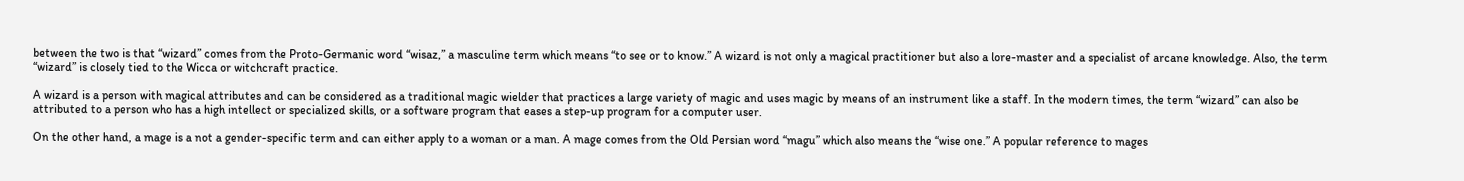between the two is that “wizard” comes from the Proto-Germanic word “wisaz,” a masculine term which means “to see or to know.” A wizard is not only a magical practitioner but also a lore-master and a specialist of arcane knowledge. Also, the term “wizard” is closely tied to the Wicca or witchcraft practice.

A wizard is a person with magical attributes and can be considered as a traditional magic wielder that practices a large variety of magic and uses magic by means of an instrument like a staff. In the modern times, the term “wizard” can also be attributed to a person who has a high intellect or specialized skills, or a software program that eases a step-up program for a computer user.

On the other hand, a mage is a not a gender-specific term and can either apply to a woman or a man. A mage comes from the Old Persian word “magu” which also means the “wise one.” A popular reference to mages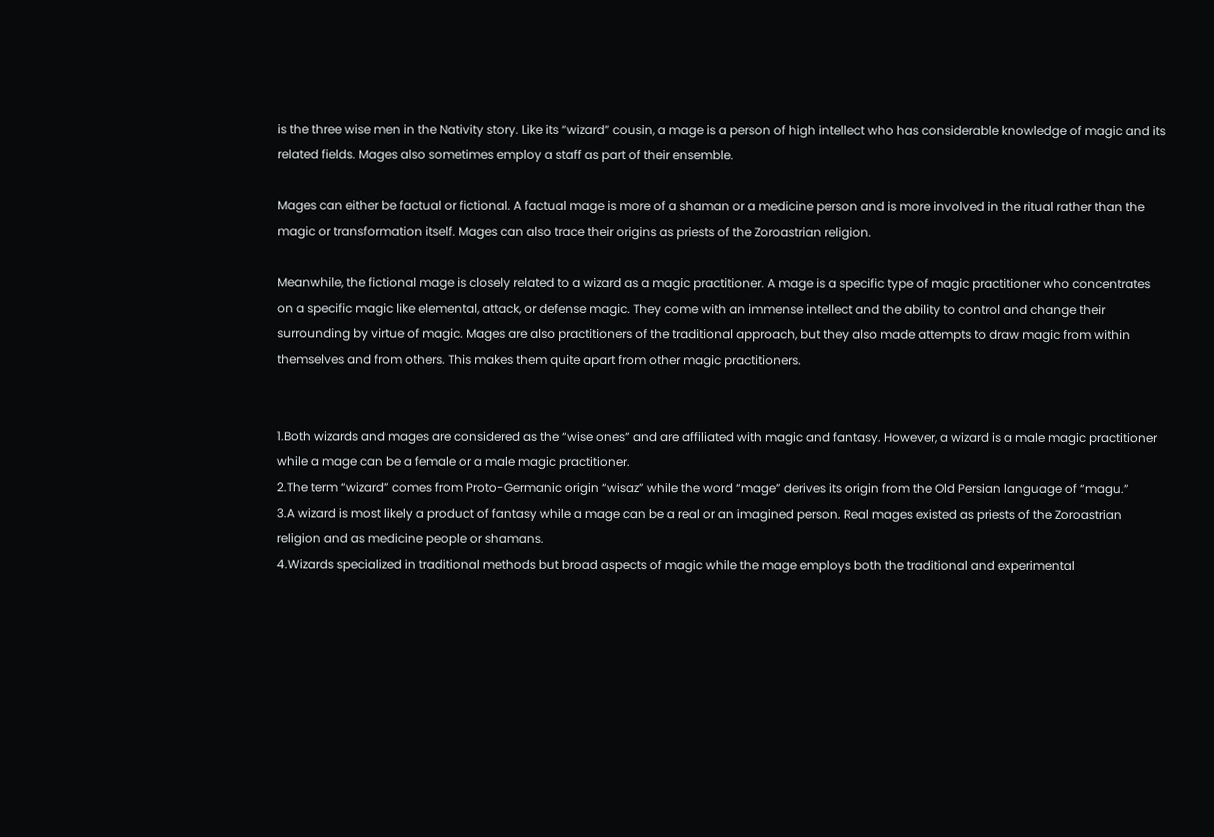is the three wise men in the Nativity story. Like its “wizard” cousin, a mage is a person of high intellect who has considerable knowledge of magic and its related fields. Mages also sometimes employ a staff as part of their ensemble.

Mages can either be factual or fictional. A factual mage is more of a shaman or a medicine person and is more involved in the ritual rather than the magic or transformation itself. Mages can also trace their origins as priests of the Zoroastrian religion.

Meanwhile, the fictional mage is closely related to a wizard as a magic practitioner. A mage is a specific type of magic practitioner who concentrates on a specific magic like elemental, attack, or defense magic. They come with an immense intellect and the ability to control and change their surrounding by virtue of magic. Mages are also practitioners of the traditional approach, but they also made attempts to draw magic from within themselves and from others. This makes them quite apart from other magic practitioners.


1.Both wizards and mages are considered as the “wise ones” and are affiliated with magic and fantasy. However, a wizard is a male magic practitioner while a mage can be a female or a male magic practitioner.
2.The term “wizard” comes from Proto-Germanic origin “wisaz” while the word “mage” derives its origin from the Old Persian language of “magu.”
3.A wizard is most likely a product of fantasy while a mage can be a real or an imagined person. Real mages existed as priests of the Zoroastrian religion and as medicine people or shamans.
4.Wizards specialized in traditional methods but broad aspects of magic while the mage employs both the traditional and experimental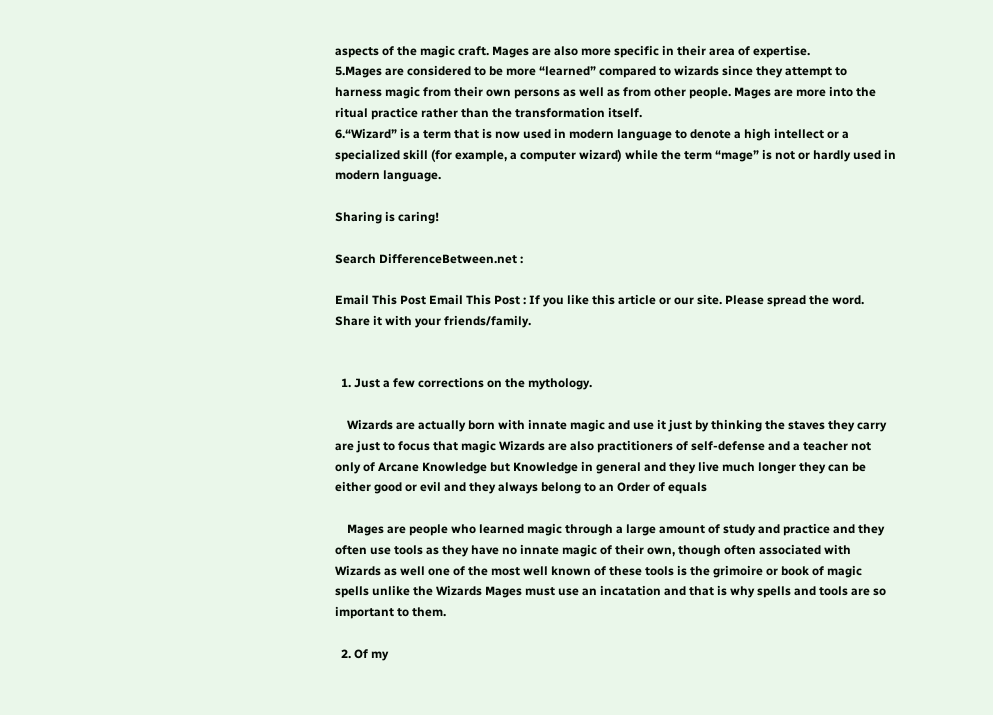aspects of the magic craft. Mages are also more specific in their area of expertise.
5.Mages are considered to be more “learned” compared to wizards since they attempt to harness magic from their own persons as well as from other people. Mages are more into the ritual practice rather than the transformation itself.
6.“Wizard” is a term that is now used in modern language to denote a high intellect or a specialized skill (for example, a computer wizard) while the term “mage” is not or hardly used in modern language.

Sharing is caring!

Search DifferenceBetween.net :

Email This Post Email This Post : If you like this article or our site. Please spread the word. Share it with your friends/family.


  1. Just a few corrections on the mythology.

    Wizards are actually born with innate magic and use it just by thinking the staves they carry are just to focus that magic Wizards are also practitioners of self-defense and a teacher not only of Arcane Knowledge but Knowledge in general and they live much longer they can be either good or evil and they always belong to an Order of equals

    Mages are people who learned magic through a large amount of study and practice and they often use tools as they have no innate magic of their own, though often associated with Wizards as well one of the most well known of these tools is the grimoire or book of magic spells unlike the Wizards Mages must use an incatation and that is why spells and tools are so important to them.

  2. Of my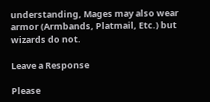understanding, Mages may also wear armor (Armbands, Platmail, Etc.) but wizards do not.

Leave a Response

Please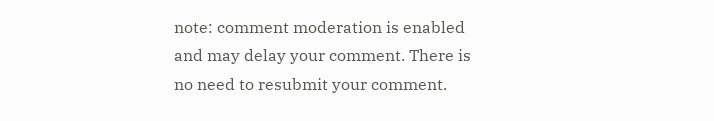note: comment moderation is enabled and may delay your comment. There is no need to resubmit your comment.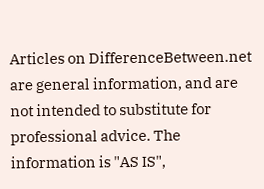Articles on DifferenceBetween.net are general information, and are not intended to substitute for professional advice. The information is "AS IS",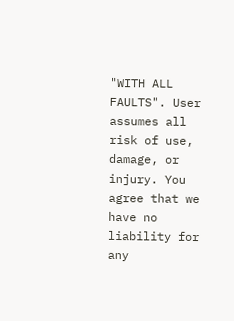"WITH ALL FAULTS". User assumes all risk of use, damage, or injury. You agree that we have no liability for any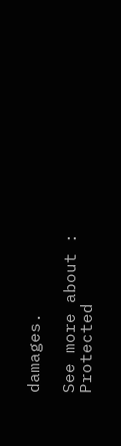damages.

See more about :
Protected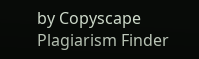by Copyscape Plagiarism Finder